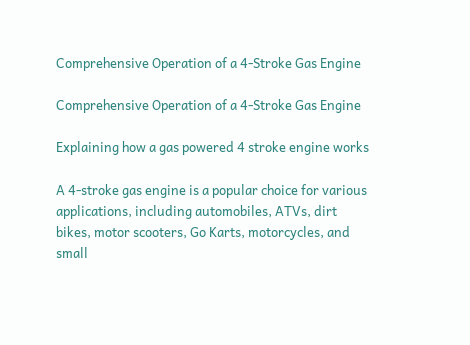Comprehensive Operation of a 4-Stroke Gas Engine

Comprehensive Operation of a 4-Stroke Gas Engine

Explaining how a gas powered 4 stroke engine works

A 4-stroke gas engine is a popular choice for various applications, including automobiles, ATVs, dirt bikes, motor scooters, Go Karts, motorcycles, and small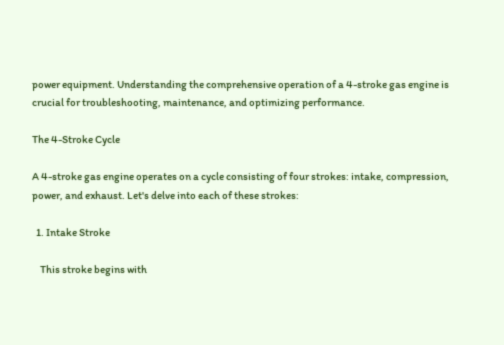power equipment. Understanding the comprehensive operation of a 4-stroke gas engine is crucial for troubleshooting, maintenance, and optimizing performance.

The 4-Stroke Cycle

A 4-stroke gas engine operates on a cycle consisting of four strokes: intake, compression, power, and exhaust. Let's delve into each of these strokes:

  1. Intake Stroke

    This stroke begins with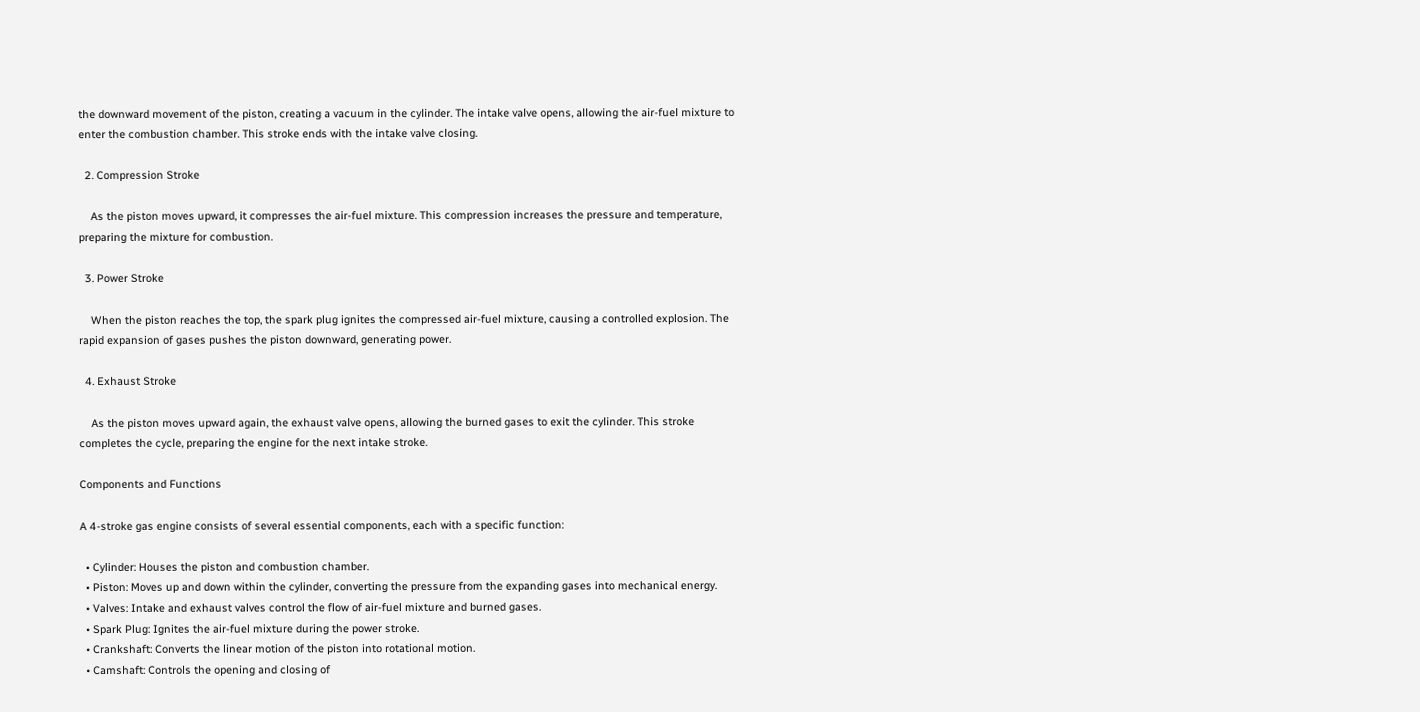the downward movement of the piston, creating a vacuum in the cylinder. The intake valve opens, allowing the air-fuel mixture to enter the combustion chamber. This stroke ends with the intake valve closing.

  2. Compression Stroke

    As the piston moves upward, it compresses the air-fuel mixture. This compression increases the pressure and temperature, preparing the mixture for combustion.

  3. Power Stroke

    When the piston reaches the top, the spark plug ignites the compressed air-fuel mixture, causing a controlled explosion. The rapid expansion of gases pushes the piston downward, generating power.

  4. Exhaust Stroke

    As the piston moves upward again, the exhaust valve opens, allowing the burned gases to exit the cylinder. This stroke completes the cycle, preparing the engine for the next intake stroke.

Components and Functions

A 4-stroke gas engine consists of several essential components, each with a specific function:

  • Cylinder: Houses the piston and combustion chamber.
  • Piston: Moves up and down within the cylinder, converting the pressure from the expanding gases into mechanical energy.
  • Valves: Intake and exhaust valves control the flow of air-fuel mixture and burned gases.
  • Spark Plug: Ignites the air-fuel mixture during the power stroke.
  • Crankshaft: Converts the linear motion of the piston into rotational motion.
  • Camshaft: Controls the opening and closing of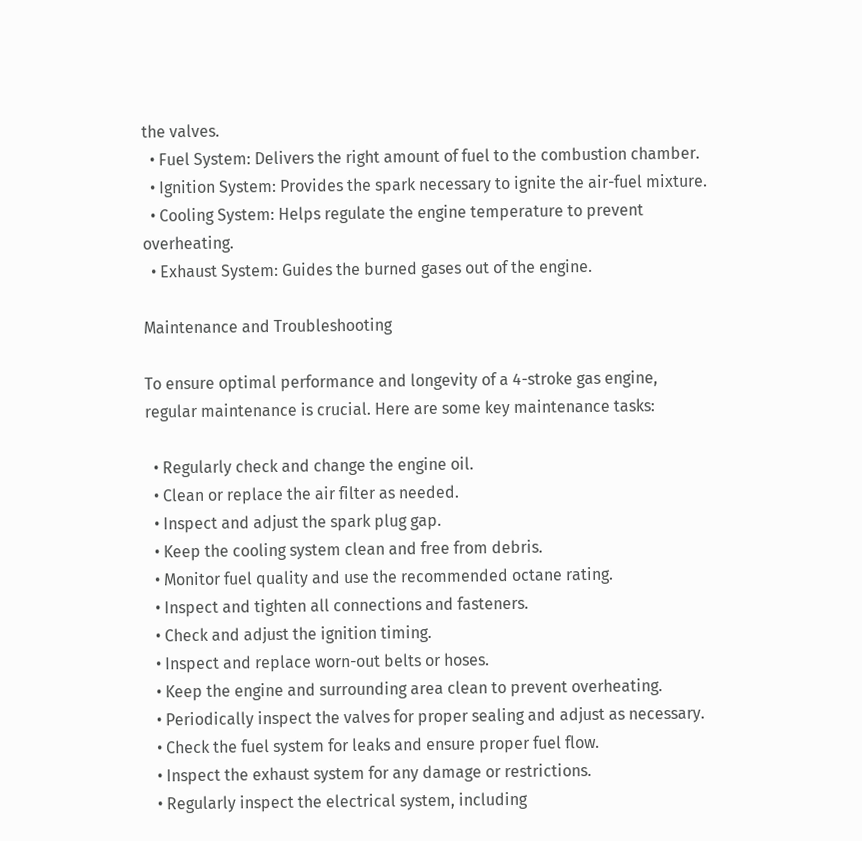the valves.
  • Fuel System: Delivers the right amount of fuel to the combustion chamber.
  • Ignition System: Provides the spark necessary to ignite the air-fuel mixture.
  • Cooling System: Helps regulate the engine temperature to prevent overheating.
  • Exhaust System: Guides the burned gases out of the engine.

Maintenance and Troubleshooting

To ensure optimal performance and longevity of a 4-stroke gas engine, regular maintenance is crucial. Here are some key maintenance tasks:

  • Regularly check and change the engine oil.
  • Clean or replace the air filter as needed.
  • Inspect and adjust the spark plug gap.
  • Keep the cooling system clean and free from debris.
  • Monitor fuel quality and use the recommended octane rating.
  • Inspect and tighten all connections and fasteners.
  • Check and adjust the ignition timing.
  • Inspect and replace worn-out belts or hoses.
  • Keep the engine and surrounding area clean to prevent overheating.
  • Periodically inspect the valves for proper sealing and adjust as necessary.
  • Check the fuel system for leaks and ensure proper fuel flow.
  • Inspect the exhaust system for any damage or restrictions.
  • Regularly inspect the electrical system, including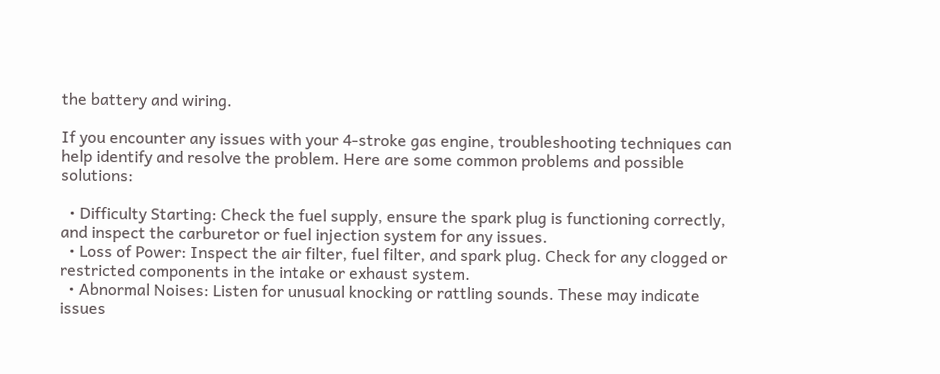the battery and wiring.

If you encounter any issues with your 4-stroke gas engine, troubleshooting techniques can help identify and resolve the problem. Here are some common problems and possible solutions:

  • Difficulty Starting: Check the fuel supply, ensure the spark plug is functioning correctly, and inspect the carburetor or fuel injection system for any issues.
  • Loss of Power: Inspect the air filter, fuel filter, and spark plug. Check for any clogged or restricted components in the intake or exhaust system.
  • Abnormal Noises: Listen for unusual knocking or rattling sounds. These may indicate issues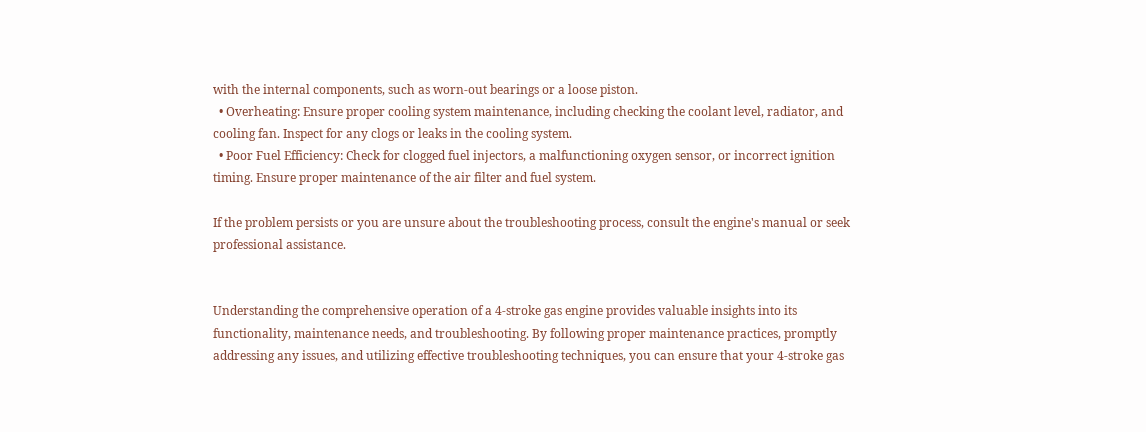with the internal components, such as worn-out bearings or a loose piston.
  • Overheating: Ensure proper cooling system maintenance, including checking the coolant level, radiator, and cooling fan. Inspect for any clogs or leaks in the cooling system.
  • Poor Fuel Efficiency: Check for clogged fuel injectors, a malfunctioning oxygen sensor, or incorrect ignition timing. Ensure proper maintenance of the air filter and fuel system.

If the problem persists or you are unsure about the troubleshooting process, consult the engine's manual or seek professional assistance.


Understanding the comprehensive operation of a 4-stroke gas engine provides valuable insights into its functionality, maintenance needs, and troubleshooting. By following proper maintenance practices, promptly addressing any issues, and utilizing effective troubleshooting techniques, you can ensure that your 4-stroke gas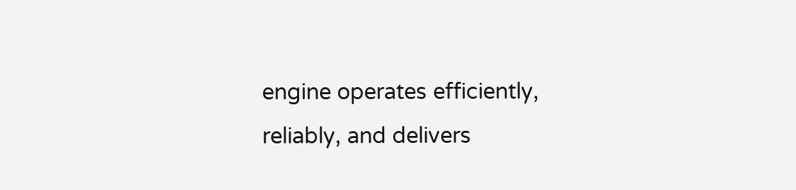engine operates efficiently, reliably, and delivers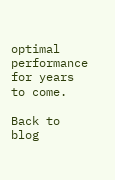optimal performance for years to come.

Back to blog